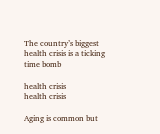The country’s biggest health crisis is a ticking time bomb

health crisis
health crisis

Aging is common but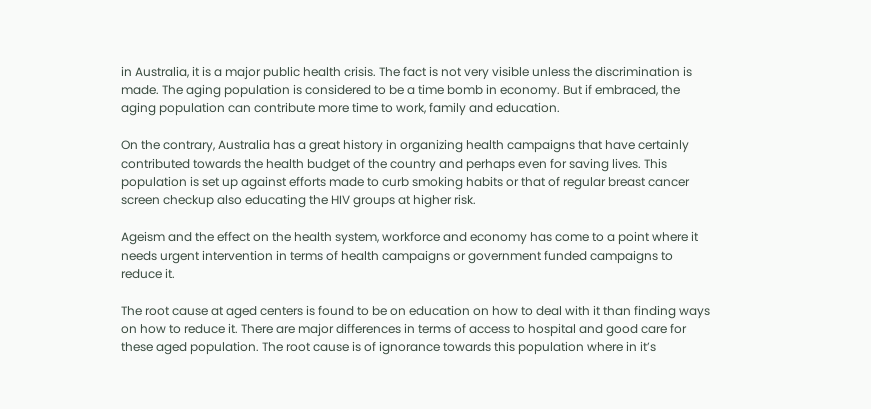in Australia, it is a major public health crisis. The fact is not very visible unless the discrimination is made. The aging population is considered to be a time bomb in economy. But if embraced, the aging population can contribute more time to work, family and education.

On the contrary, Australia has a great history in organizing health campaigns that have certainly contributed towards the health budget of the country and perhaps even for saving lives. This population is set up against efforts made to curb smoking habits or that of regular breast cancer screen checkup also educating the HIV groups at higher risk.

Ageism and the effect on the health system, workforce and economy has come to a point where it needs urgent intervention in terms of health campaigns or government funded campaigns to reduce it.

The root cause at aged centers is found to be on education on how to deal with it than finding ways on how to reduce it. There are major differences in terms of access to hospital and good care for these aged population. The root cause is of ignorance towards this population where in it’s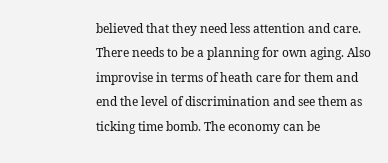believed that they need less attention and care. There needs to be a planning for own aging. Also improvise in terms of heath care for them and end the level of discrimination and see them as ticking time bomb. The economy can be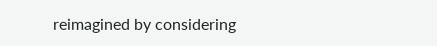reimagined by considering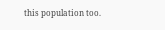this population too.